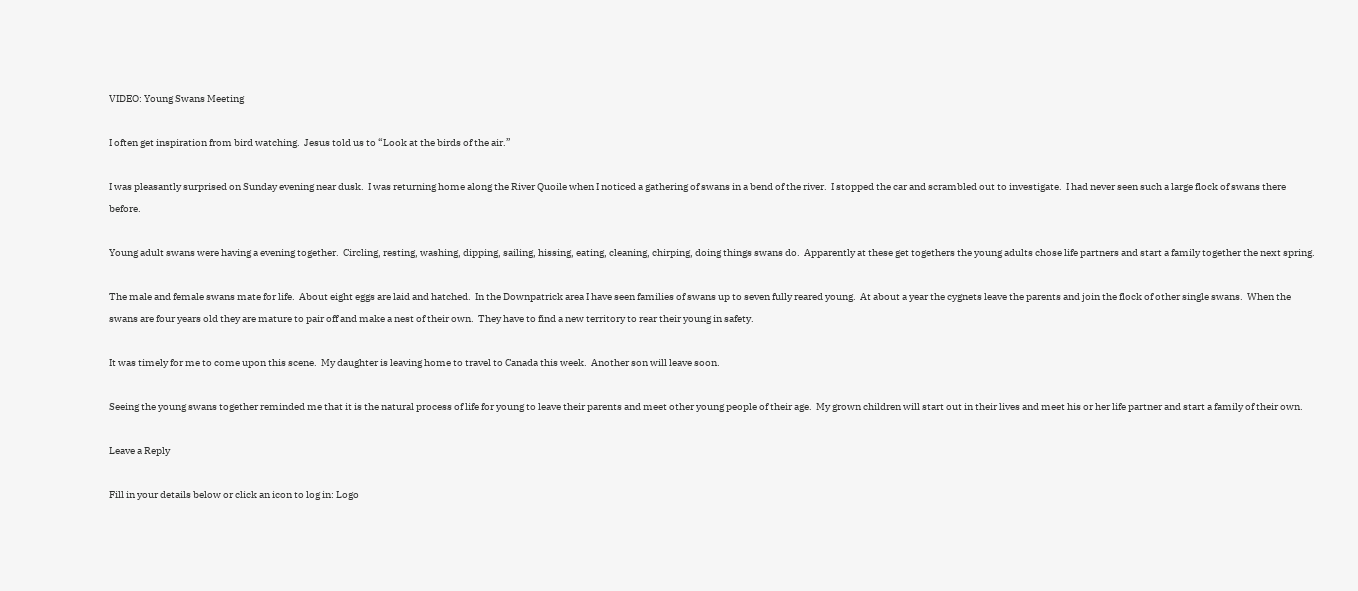VIDEO: Young Swans Meeting

I often get inspiration from bird watching.  Jesus told us to “Look at the birds of the air.”

I was pleasantly surprised on Sunday evening near dusk.  I was returning home along the River Quoile when I noticed a gathering of swans in a bend of the river.  I stopped the car and scrambled out to investigate.  I had never seen such a large flock of swans there before.

Young adult swans were having a evening together.  Circling, resting, washing, dipping, sailing, hissing, eating, cleaning, chirping, doing things swans do.  Apparently at these get togethers the young adults chose life partners and start a family together the next spring.

The male and female swans mate for life.  About eight eggs are laid and hatched.  In the Downpatrick area I have seen families of swans up to seven fully reared young.  At about a year the cygnets leave the parents and join the flock of other single swans.  When the swans are four years old they are mature to pair off and make a nest of their own.  They have to find a new territory to rear their young in safety.

It was timely for me to come upon this scene.  My daughter is leaving home to travel to Canada this week.  Another son will leave soon.

Seeing the young swans together reminded me that it is the natural process of life for young to leave their parents and meet other young people of their age.  My grown children will start out in their lives and meet his or her life partner and start a family of their own.

Leave a Reply

Fill in your details below or click an icon to log in: Logo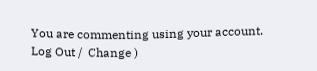You are commenting using your account. Log Out /  Change )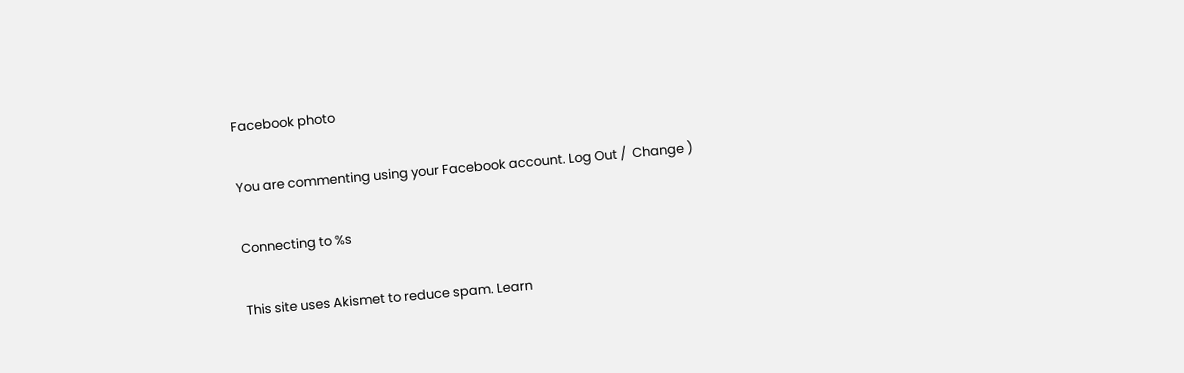Facebook photo

You are commenting using your Facebook account. Log Out /  Change )

Connecting to %s

This site uses Akismet to reduce spam. Learn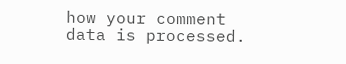how your comment data is processed.